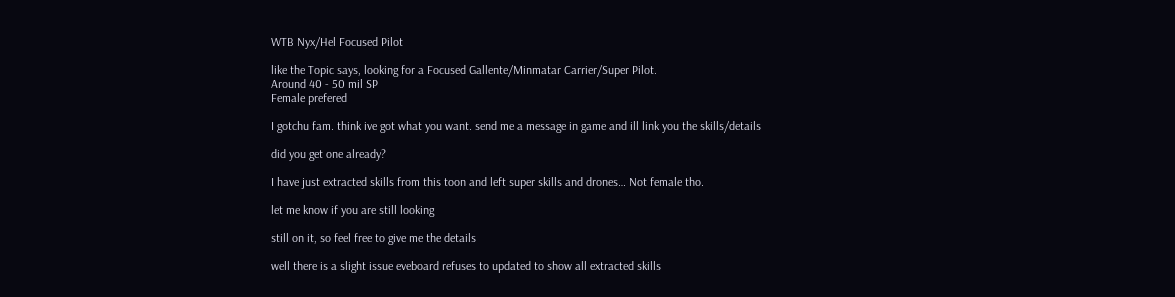WTB Nyx/Hel Focused Pilot

like the Topic says, looking for a Focused Gallente/Minmatar Carrier/Super Pilot.
Around 40 - 50 mil SP
Female prefered

I gotchu fam. think ive got what you want. send me a message in game and ill link you the skills/details

did you get one already?

I have just extracted skills from this toon and left super skills and drones… Not female tho.

let me know if you are still looking

still on it, so feel free to give me the details

well there is a slight issue eveboard refuses to updated to show all extracted skills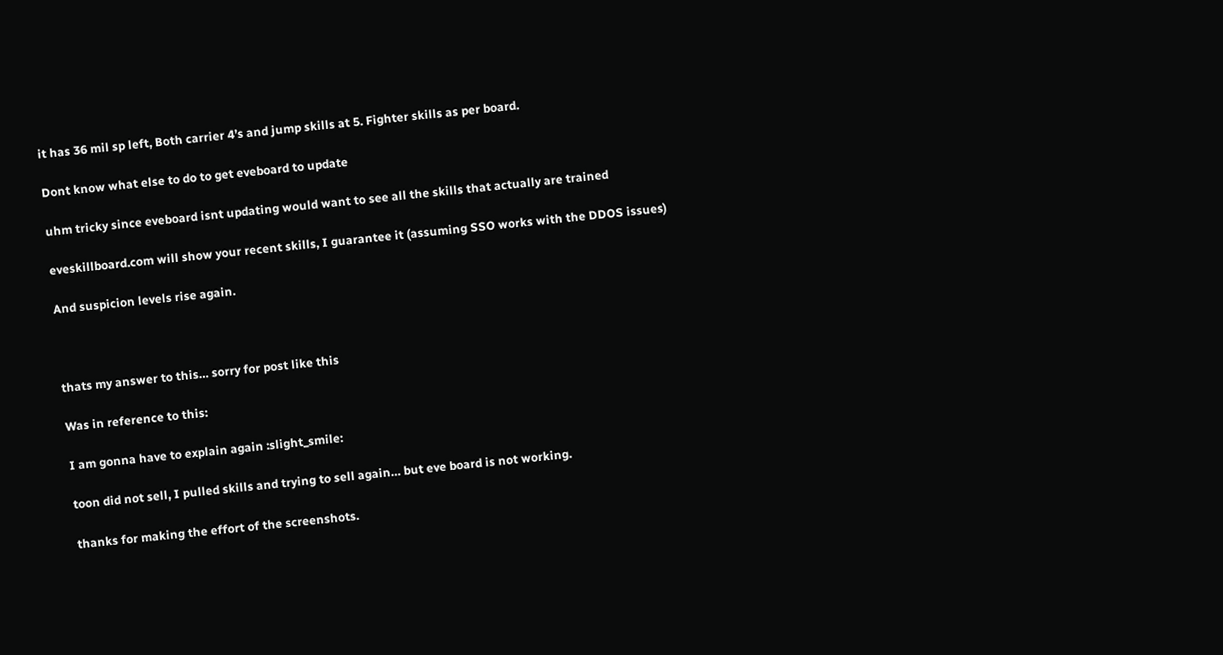it has 36 mil sp left, Both carrier 4’s and jump skills at 5. Fighter skills as per board.

Dont know what else to do to get eveboard to update

uhm tricky since eveboard isnt updating would want to see all the skills that actually are trained

eveskillboard.com will show your recent skills, I guarantee it (assuming SSO works with the DDOS issues)

And suspicion levels rise again.



thats my answer to this… sorry for post like this

Was in reference to this:

I am gonna have to explain again :slight_smile:

toon did not sell, I pulled skills and trying to sell again… but eve board is not working.

thanks for making the effort of the screenshots.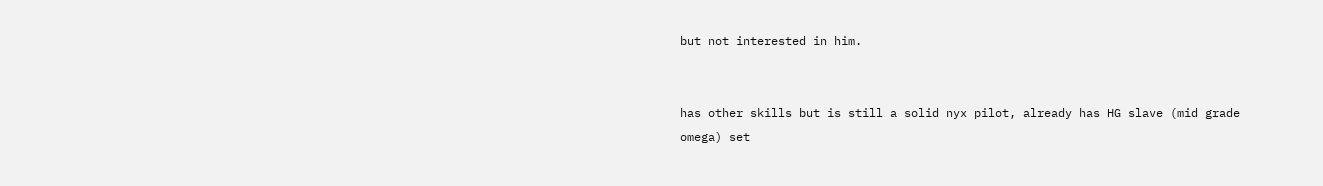but not interested in him.


has other skills but is still a solid nyx pilot, already has HG slave (mid grade omega) set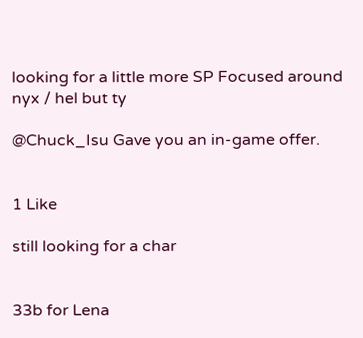looking for a little more SP Focused around nyx / hel but ty

@Chuck_Isu Gave you an in-game offer.


1 Like

still looking for a char


33b for Lena